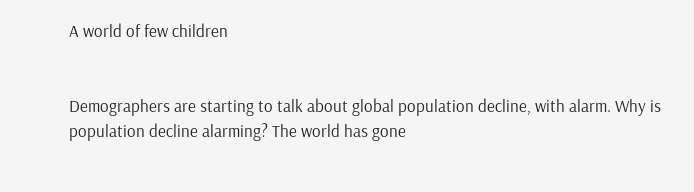A world of few children


Demographers are starting to talk about global population decline, with alarm. Why is population decline alarming? The world has gone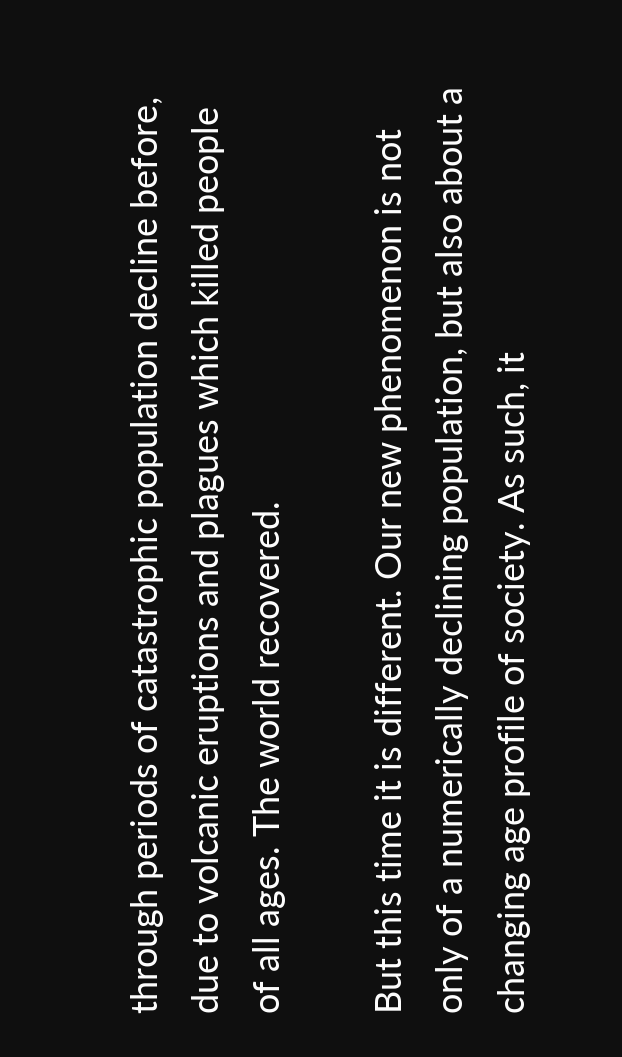through periods of catastrophic population decline before, due to volcanic eruptions and plagues which killed people of all ages. The world recovered.

But this time it is different. Our new phenomenon is not only of a numerically declining population, but also about a changing age profile of society. As such, it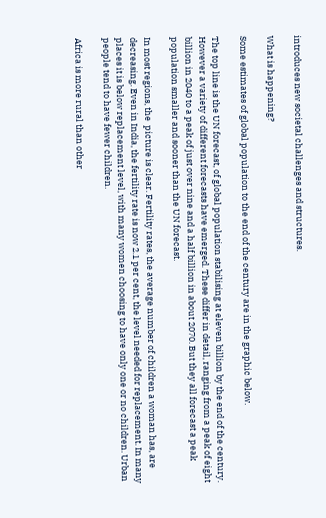introduces new societal challenges and structures.

What is happening?

Some estimates of global population to the end of the century are in the graphic below.

The top line is the UN forecast, of global population stabilising at eleven billion by the end of the century. However a variety of different forecasts have emerged. These differ in detail, ranging from a peak of eight billion in 2040 to a peak of just over nine and a half billion in about 2070. But they all forecast a peak population smaller and sooner than the UN forecast.

In most regions, the  picture is clear. Fertility rates, the average number of children a woman has, are decreasing. Even in India, the fertility rate is now 2.1 per cent, the level needed for replacement. In many places it is below replacement level, with many women choosing to have only one or no children. Urban people tend to have fewer children.

Africa is more rural than other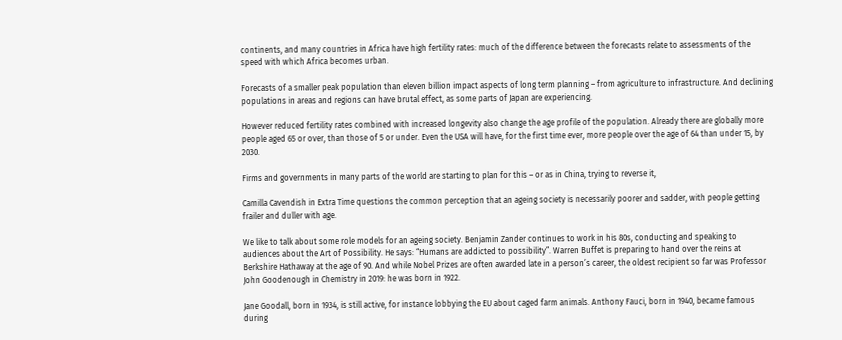continents, and many countries in Africa have high fertility rates: much of the difference between the forecasts relate to assessments of the speed with which Africa becomes urban.

Forecasts of a smaller peak population than eleven billion impact aspects of long term planning – from agriculture to infrastructure. And declining populations in areas and regions can have brutal effect, as some parts of Japan are experiencing.

However reduced fertility rates combined with increased longevity also change the age profile of the population. Already there are globally more people aged 65 or over, than those of 5 or under. Even the USA will have, for the first time ever, more people over the age of 64 than under 15, by 2030.

Firms and governments in many parts of the world are starting to plan for this – or as in China, trying to reverse it,

Camilla Cavendish in Extra Time questions the common perception that an ageing society is necessarily poorer and sadder, with people getting frailer and duller with age.

We like to talk about some role models for an ageing society. Benjamin Zander continues to work in his 80s, conducting and speaking to audiences about the Art of Possibility. He says: “Humans are addicted to possibility”. Warren Buffet is preparing to hand over the reins at Berkshire Hathaway at the age of 90. And while Nobel Prizes are often awarded late in a person’s career, the oldest recipient so far was Professor John Goodenough in Chemistry in 2019: he was born in 1922.

Jane Goodall, born in 1934, is still active, for instance lobbying the EU about caged farm animals. Anthony Fauci, born in 1940, became famous during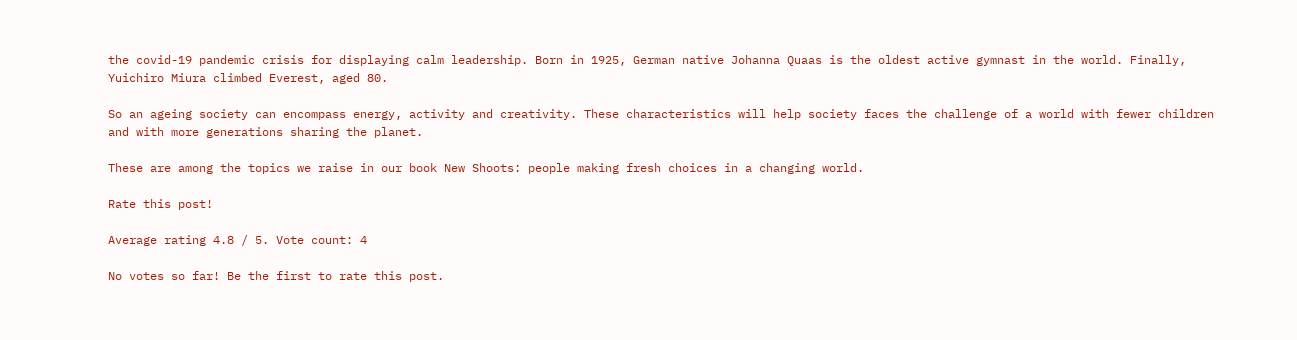the covid-19 pandemic crisis for displaying calm leadership. Born in 1925, German native Johanna Quaas is the oldest active gymnast in the world. Finally,  Yuichiro Miura climbed Everest, aged 80.

So an ageing society can encompass energy, activity and creativity. These characteristics will help society faces the challenge of a world with fewer children and with more generations sharing the planet.

These are among the topics we raise in our book New Shoots: people making fresh choices in a changing world.

Rate this post!

Average rating 4.8 / 5. Vote count: 4

No votes so far! Be the first to rate this post.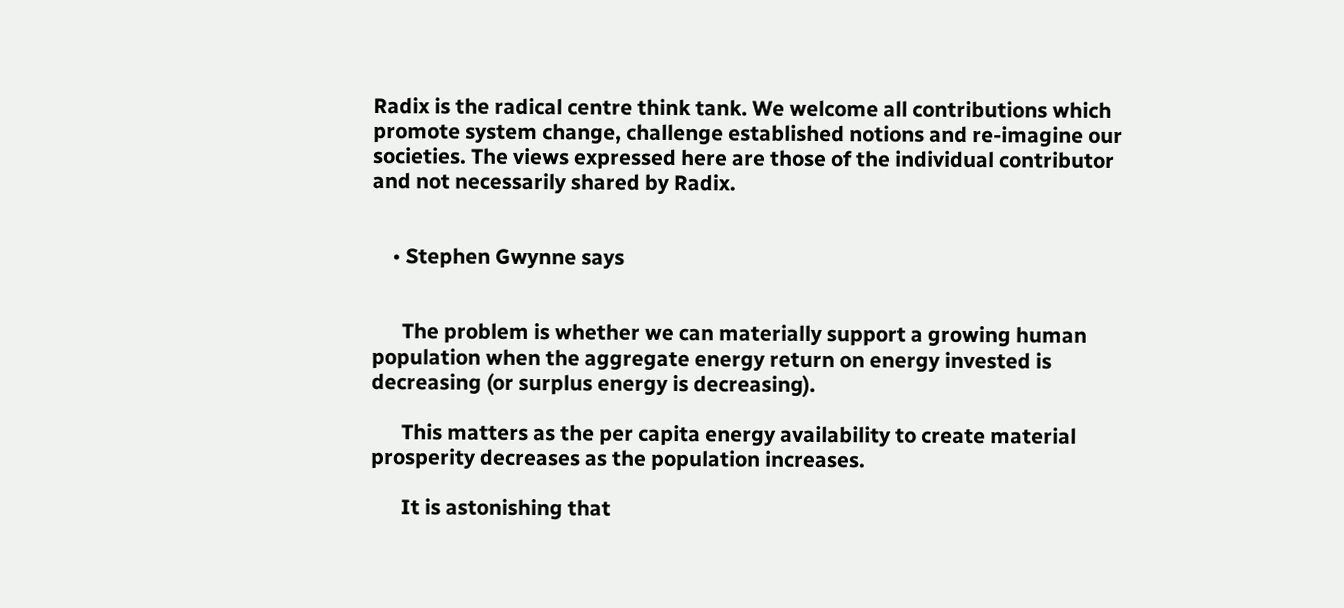Radix is the radical centre think tank. We welcome all contributions which promote system change, challenge established notions and re-imagine our societies. The views expressed here are those of the individual contributor and not necessarily shared by Radix.


    • Stephen Gwynne says


      The problem is whether we can materially support a growing human population when the aggregate energy return on energy invested is decreasing (or surplus energy is decreasing).

      This matters as the per capita energy availability to create material prosperity decreases as the population increases.

      It is astonishing that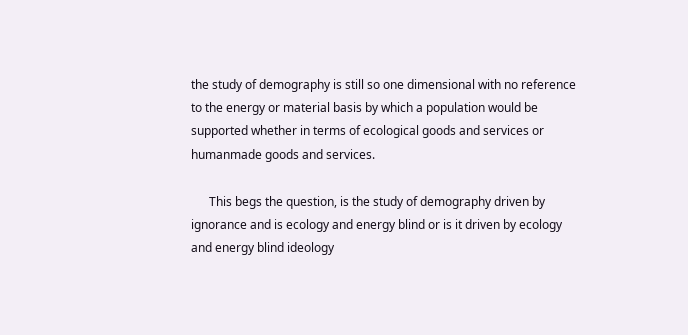the study of demography is still so one dimensional with no reference to the energy or material basis by which a population would be supported whether in terms of ecological goods and services or humanmade goods and services.

      This begs the question, is the study of demography driven by ignorance and is ecology and energy blind or is it driven by ecology and energy blind ideology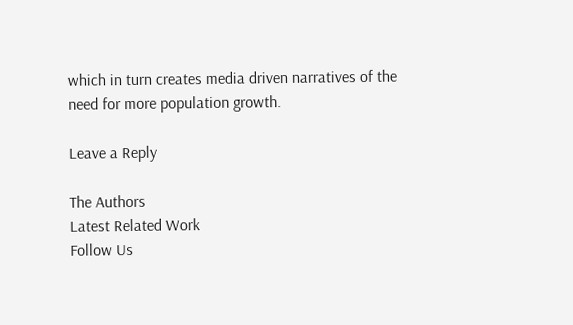which in turn creates media driven narratives of the need for more population growth.

Leave a Reply

The Authors
Latest Related Work
Follow Us